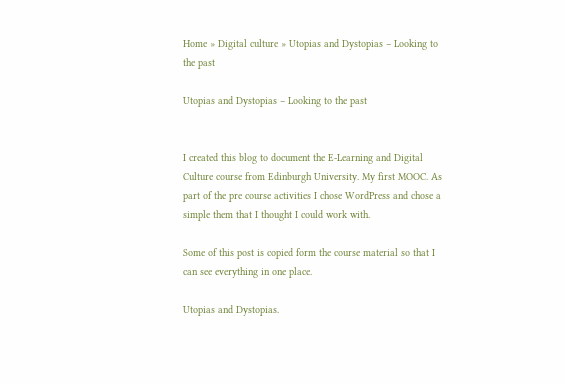Home » Digital culture » Utopias and Dystopias – Looking to the past

Utopias and Dystopias – Looking to the past


I created this blog to document the E-Learning and Digital Culture course from Edinburgh University. My first MOOC. As part of the pre course activities I chose WordPress and chose a simple them that I thought I could work with.

Some of this post is copied form the course material so that I can see everything in one place.

Utopias and Dystopias.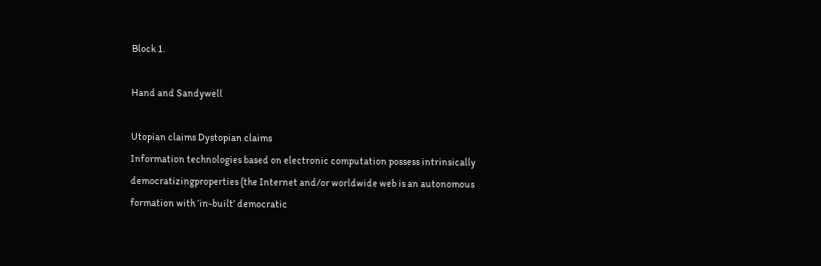Block 1.

Hand and Sandywell

Utopian claims Dystopian claims
Information technologies based on electronic computation possess intrinsically democratizingproperties (the Internet and/or worldwide web is an autonomous formation with ‘in-built’ democratic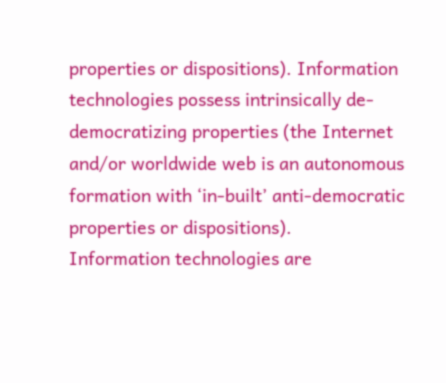properties or dispositions). Information technologies possess intrinsically de-democratizing properties (the Internet and/or worldwide web is an autonomous formation with ‘in-built’ anti-democratic properties or dispositions).
Information technologies are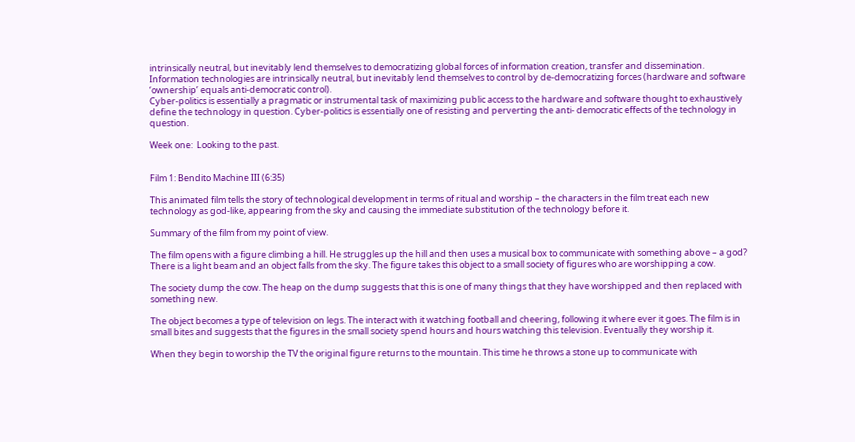intrinsically neutral, but inevitably lend themselves to democratizing global forces of information creation, transfer and dissemination. Information technologies are intrinsically neutral, but inevitably lend themselves to control by de-democratizing forces (hardware and software ‘ownership’ equals anti-democratic control).
Cyber-politics is essentially a pragmatic or instrumental task of maximizing public access to the hardware and software thought to exhaustively define the technology in question. Cyber-politics is essentially one of resisting and perverting the anti- democratic effects of the technology in question.

Week one:  Looking to the past.


Film 1: Bendito Machine III (6:35)

This animated film tells the story of technological development in terms of ritual and worship – the characters in the film treat each new technology as god-like, appearing from the sky and causing the immediate substitution of the technology before it.

Summary of the film from my point of view.

The film opens with a figure climbing a hill. He struggles up the hill and then uses a musical box to communicate with something above – a god? There is a light beam and an object falls from the sky. The figure takes this object to a small society of figures who are worshipping a cow.

The society dump the cow. The heap on the dump suggests that this is one of many things that they have worshipped and then replaced with something new.

The object becomes a type of television on legs. The interact with it watching football and cheering, following it where ever it goes. The film is in small bites and suggests that the figures in the small society spend hours and hours watching this television. Eventually they worship it.

When they begin to worship the TV the original figure returns to the mountain. This time he throws a stone up to communicate with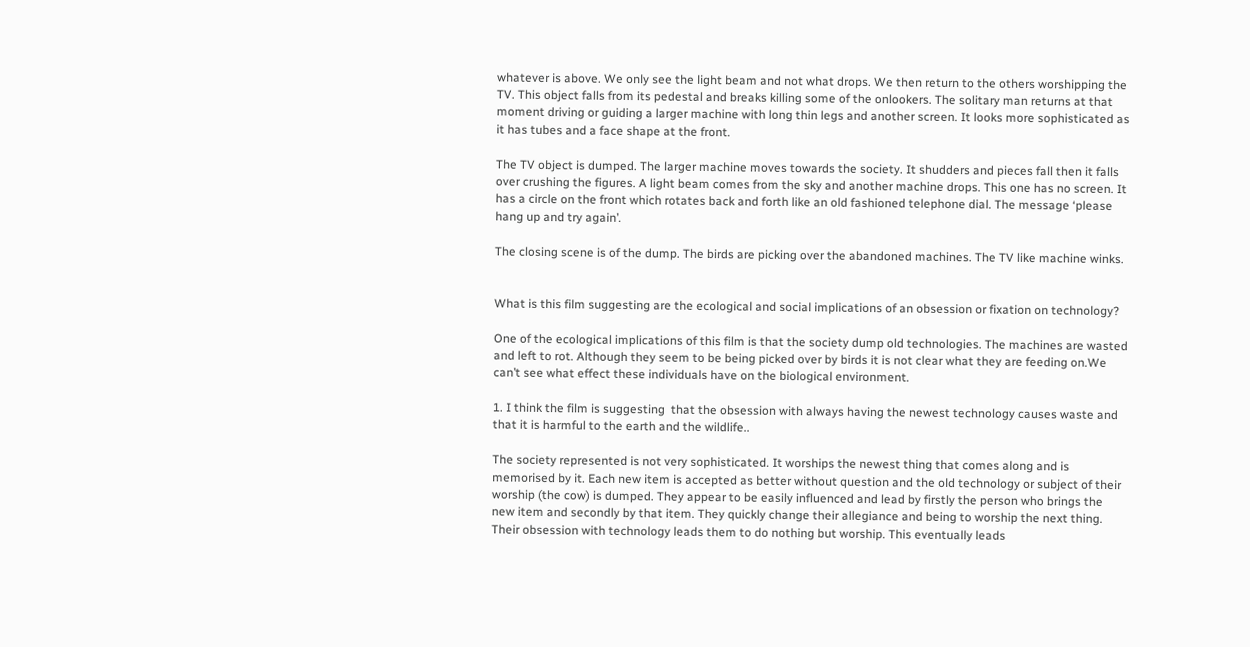whatever is above. We only see the light beam and not what drops. We then return to the others worshipping the TV. This object falls from its pedestal and breaks killing some of the onlookers. The solitary man returns at that moment driving or guiding a larger machine with long thin legs and another screen. It looks more sophisticated as it has tubes and a face shape at the front.

The TV object is dumped. The larger machine moves towards the society. It shudders and pieces fall then it falls over crushing the figures. A light beam comes from the sky and another machine drops. This one has no screen. It has a circle on the front which rotates back and forth like an old fashioned telephone dial. The message ‘please hang up and try again’.

The closing scene is of the dump. The birds are picking over the abandoned machines. The TV like machine winks.


What is this film suggesting are the ecological and social implications of an obsession or fixation on technology?

One of the ecological implications of this film is that the society dump old technologies. The machines are wasted and left to rot. Although they seem to be being picked over by birds it is not clear what they are feeding on.We can’t see what effect these individuals have on the biological environment.

1. I think the film is suggesting  that the obsession with always having the newest technology causes waste and that it is harmful to the earth and the wildlife..

The society represented is not very sophisticated. It worships the newest thing that comes along and is memorised by it. Each new item is accepted as better without question and the old technology or subject of their worship (the cow) is dumped. They appear to be easily influenced and lead by firstly the person who brings the new item and secondly by that item. They quickly change their allegiance and being to worship the next thing.  Their obsession with technology leads them to do nothing but worship. This eventually leads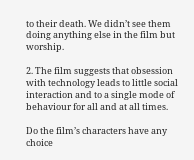to their death. We didn’t see them doing anything else in the film but worship.

2. The film suggests that obsession with technology leads to little social interaction and to a single mode of behaviour for all and at all times.

Do the film’s characters have any choice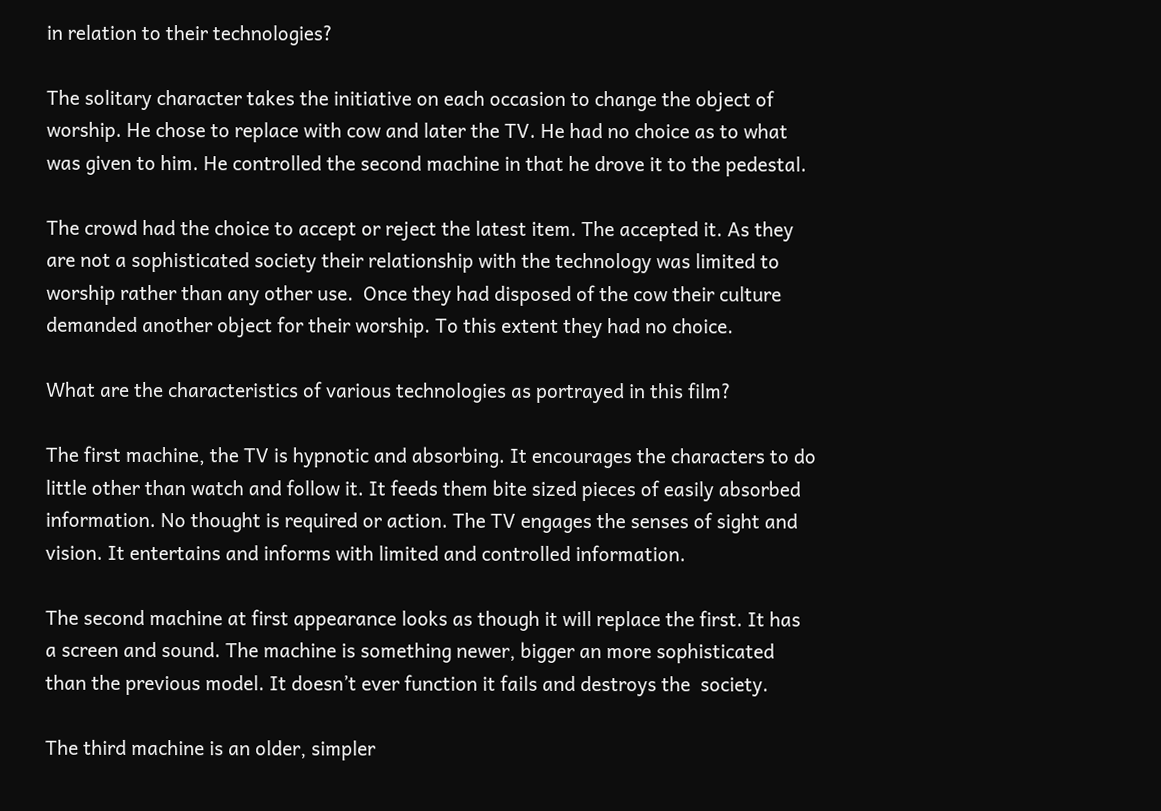in relation to their technologies?

The solitary character takes the initiative on each occasion to change the object of worship. He chose to replace with cow and later the TV. He had no choice as to what was given to him. He controlled the second machine in that he drove it to the pedestal.

The crowd had the choice to accept or reject the latest item. The accepted it. As they are not a sophisticated society their relationship with the technology was limited to worship rather than any other use.  Once they had disposed of the cow their culture demanded another object for their worship. To this extent they had no choice.

What are the characteristics of various technologies as portrayed in this film?

The first machine, the TV is hypnotic and absorbing. It encourages the characters to do little other than watch and follow it. It feeds them bite sized pieces of easily absorbed information. No thought is required or action. The TV engages the senses of sight and vision. It entertains and informs with limited and controlled information.

The second machine at first appearance looks as though it will replace the first. It has a screen and sound. The machine is something newer, bigger an more sophisticated than the previous model. It doesn’t ever function it fails and destroys the  society.

The third machine is an older, simpler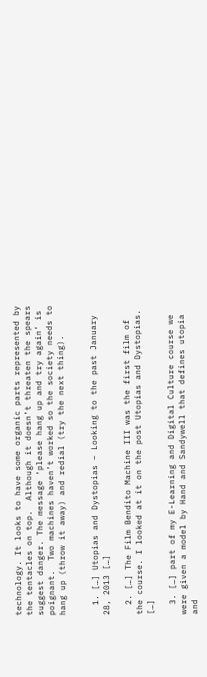technology. It looks to have some organic parts represented by the tentacles on top.  Although it doesn’t threaten the spears suggest danger. The message ‘please hang up and try again’ is poignant.  Two machines haven’t worked so the society needs to hang up (throw it away) and redial (try the next thing).


  1. […] Utopias and Dystopias – Looking to the past January 28, 2013 […]

  2. […] The Film Bendito Machine III was the first film of the course. I looked at it on the post Utopias and Dystopias. […]

  3. […] part of my E-Learning and Digital Culture course we were given a model by Hand and Sandywell that defines utopia and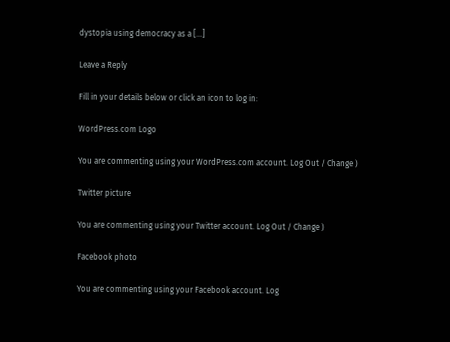dystopia using democracy as a […]

Leave a Reply

Fill in your details below or click an icon to log in:

WordPress.com Logo

You are commenting using your WordPress.com account. Log Out / Change )

Twitter picture

You are commenting using your Twitter account. Log Out / Change )

Facebook photo

You are commenting using your Facebook account. Log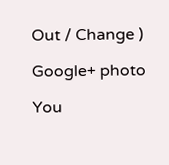Out / Change )

Google+ photo

You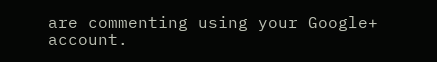are commenting using your Google+ account.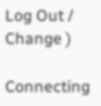Log Out / Change )

Connecting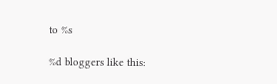to %s

%d bloggers like this: